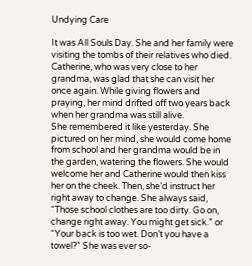Undying Care

It was All Souls Day. She and her family were visiting the tombs of their relatives who died. Catherine, who was very close to her grandma, was glad that she can visit her once again. While giving flowers and praying, her mind drifted off two years back when her grandma was still alive.
She remembered it like yesterday. She pictured on her mind, she would come home from school and her grandma would be in the garden, watering the flowers. She would welcome her and Catherine would then kiss her on the cheek. Then, she’d instruct her right away to change. She always said, “Those school clothes are too dirty. Go on, change right away. You might get sick.” or “Your back is too wet. Don’t you have a towel?” She was ever so-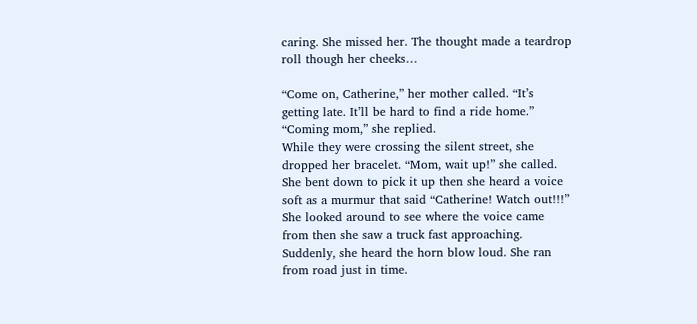caring. She missed her. The thought made a teardrop roll though her cheeks…

“Come on, Catherine,” her mother called. “It’s getting late. It’ll be hard to find a ride home.”
“Coming mom,” she replied.
While they were crossing the silent street, she dropped her bracelet. “Mom, wait up!” she called. She bent down to pick it up then she heard a voice soft as a murmur that said “Catherine! Watch out!!!”
She looked around to see where the voice came from then she saw a truck fast approaching. Suddenly, she heard the horn blow loud. She ran from road just in time.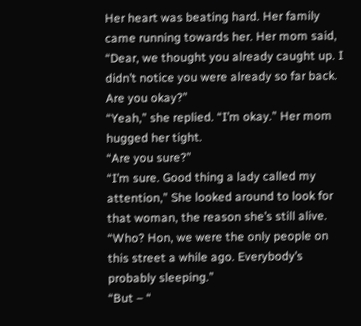Her heart was beating hard. Her family came running towards her. Her mom said, “Dear, we thought you already caught up. I didn’t notice you were already so far back. Are you okay?”
“Yeah,” she replied. “I’m okay.” Her mom hugged her tight.
“Are you sure?”
“I’m sure. Good thing a lady called my attention,” She looked around to look for that woman, the reason she’s still alive.
“Who? Hon, we were the only people on this street a while ago. Everybody’s probably sleeping.”
“But – “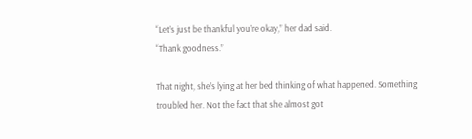“Let’s just be thankful you’re okay,” her dad said.
“Thank goodness.”

That night, she’s lying at her bed thinking of what happened. Something troubled her. Not the fact that she almost got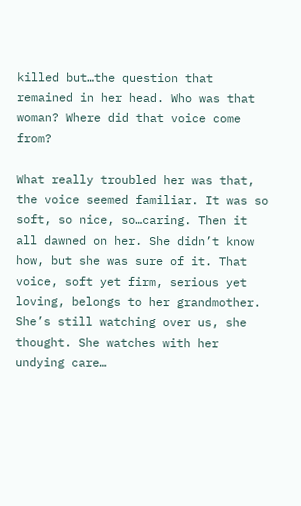killed but…the question that remained in her head. Who was that woman? Where did that voice come from?

What really troubled her was that, the voice seemed familiar. It was so soft, so nice, so…caring. Then it all dawned on her. She didn’t know how, but she was sure of it. That voice, soft yet firm, serious yet loving, belongs to her grandmother. She’s still watching over us, she thought. She watches with her undying care…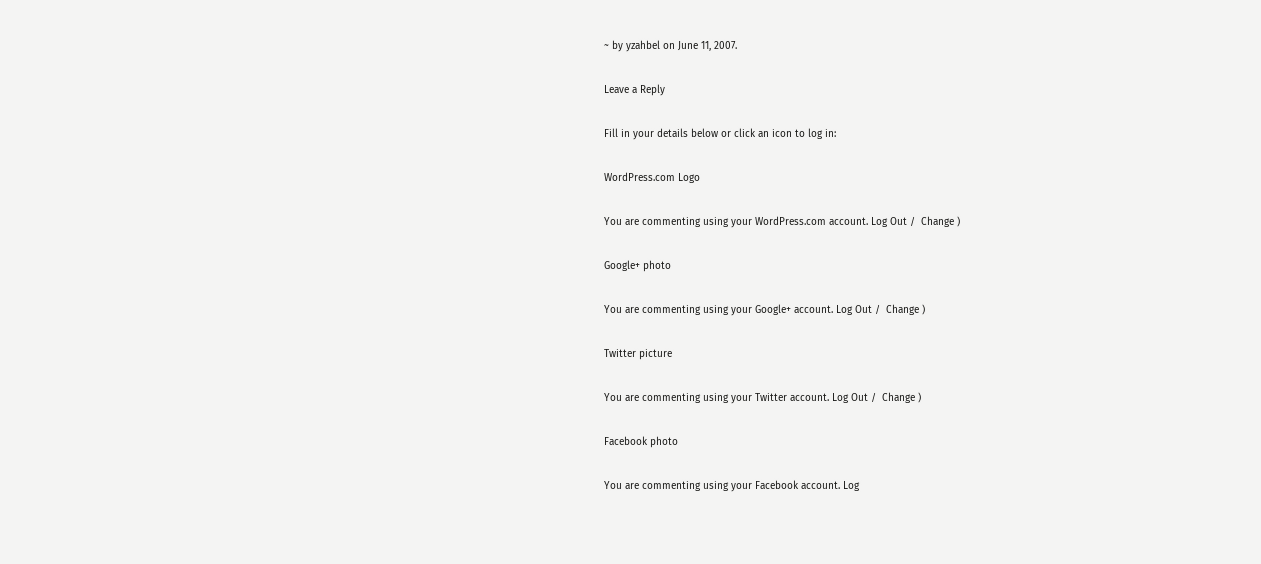~ by yzahbel on June 11, 2007.

Leave a Reply

Fill in your details below or click an icon to log in:

WordPress.com Logo

You are commenting using your WordPress.com account. Log Out /  Change )

Google+ photo

You are commenting using your Google+ account. Log Out /  Change )

Twitter picture

You are commenting using your Twitter account. Log Out /  Change )

Facebook photo

You are commenting using your Facebook account. Log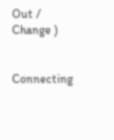Out /  Change )


Connecting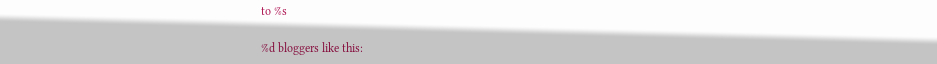to %s

%d bloggers like this: